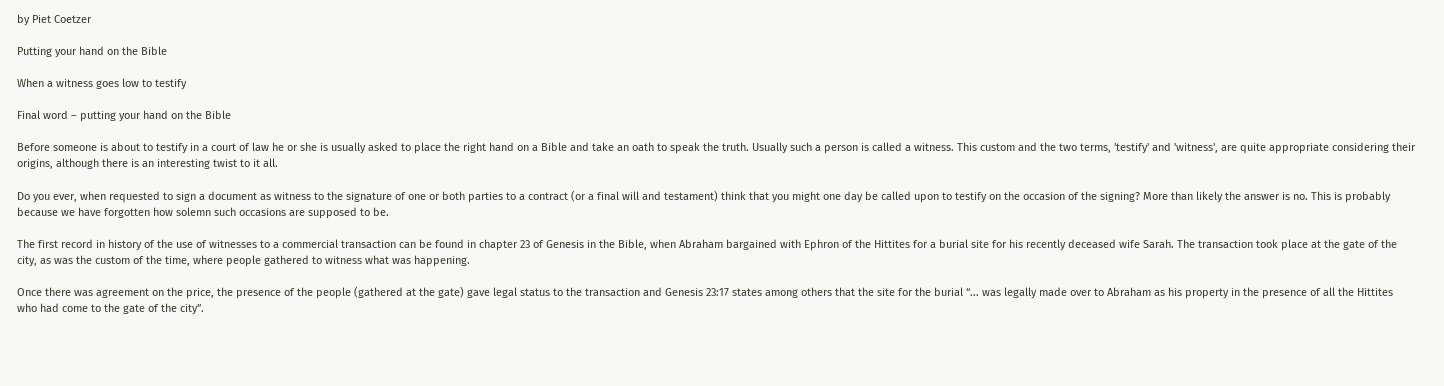by Piet Coetzer

Putting your hand on the Bible

When a witness goes low to testify

Final word – putting your hand on the Bible

Before someone is about to testify in a court of law he or she is usually asked to place the right hand on a Bible and take an oath to speak the truth. Usually such a person is called a witness. This custom and the two terms, 'testify' and 'witness', are quite appropriate considering their origins, although there is an interesting twist to it all.

Do you ever, when requested to sign a document as witness to the signature of one or both parties to a contract (or a final will and testament) think that you might one day be called upon to testify on the occasion of the signing? More than likely the answer is no. This is probably because we have forgotten how solemn such occasions are supposed to be.

The first record in history of the use of witnesses to a commercial transaction can be found in chapter 23 of Genesis in the Bible, when Abraham bargained with Ephron of the Hittites for a burial site for his recently deceased wife Sarah. The transaction took place at the gate of the city, as was the custom of the time, where people gathered to witness what was happening.

Once there was agreement on the price, the presence of the people (gathered at the gate) gave legal status to the transaction and Genesis 23:17 states among others that the site for the burial “... was legally made over to Abraham as his property in the presence of all the Hittites who had come to the gate of the city”.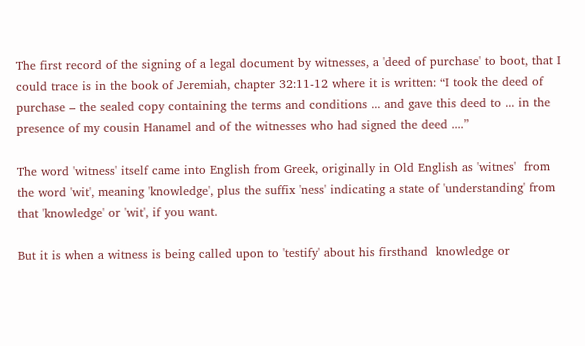The first record of the signing of a legal document by witnesses, a 'deed of purchase' to boot, that I could trace is in the book of Jeremiah, chapter 32:11-12 where it is written: “I took the deed of purchase – the sealed copy containing the terms and conditions ... and gave this deed to ... in the presence of my cousin Hanamel and of the witnesses who had signed the deed ....”

The word 'witness' itself came into English from Greek, originally in Old English as 'witnes'  from the word 'wit', meaning 'knowledge', plus the suffix 'ness' indicating a state of 'understanding' from that 'knowledge' or 'wit', if you want.

But it is when a witness is being called upon to 'testify' about his firsthand  knowledge or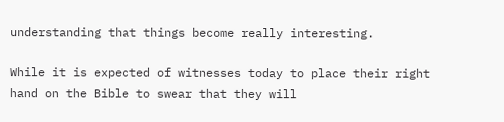understanding that things become really interesting.

While it is expected of witnesses today to place their right hand on the Bible to swear that they will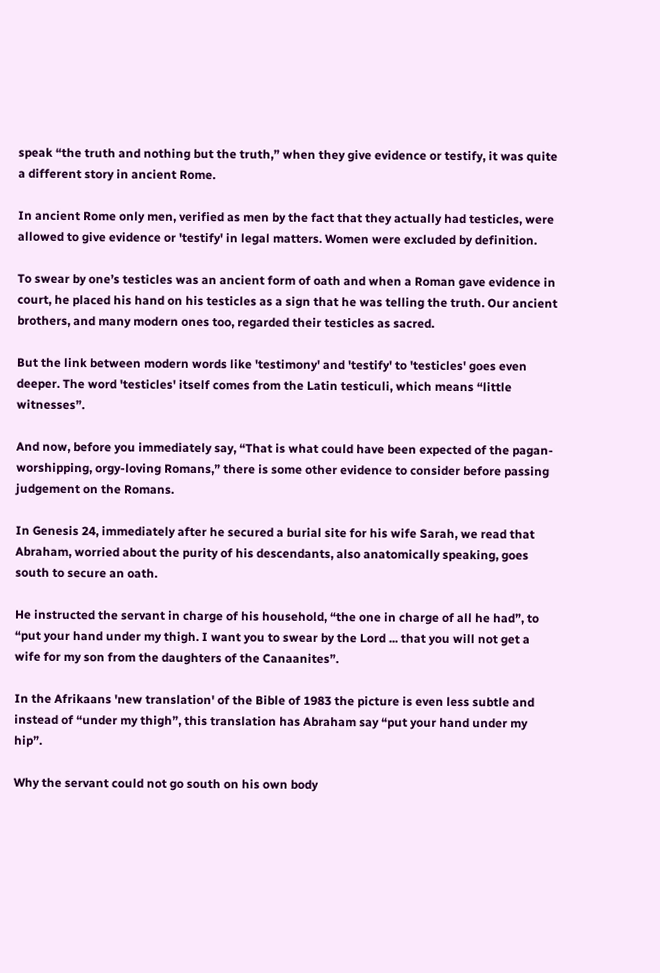speak “the truth and nothing but the truth,” when they give evidence or testify, it was quite a different story in ancient Rome.

In ancient Rome only men, verified as men by the fact that they actually had testicles, were allowed to give evidence or 'testify' in legal matters. Women were excluded by definition.

To swear by one’s testicles was an ancient form of oath and when a Roman gave evidence in court, he placed his hand on his testicles as a sign that he was telling the truth. Our ancient brothers, and many modern ones too, regarded their testicles as sacred.

But the link between modern words like 'testimony' and 'testify' to 'testicles' goes even deeper. The word 'testicles' itself comes from the Latin testiculi, which means “little witnesses”.

And now, before you immediately say, “That is what could have been expected of the pagan-worshipping, orgy-loving Romans,” there is some other evidence to consider before passing judgement on the Romans.

In Genesis 24, immediately after he secured a burial site for his wife Sarah, we read that Abraham, worried about the purity of his descendants, also anatomically speaking, goes south to secure an oath.

He instructed the servant in charge of his household, “the one in charge of all he had”, to “put your hand under my thigh. I want you to swear by the Lord ... that you will not get a wife for my son from the daughters of the Canaanites”.

In the Afrikaans 'new translation' of the Bible of 1983 the picture is even less subtle and instead of “under my thigh”, this translation has Abraham say “put your hand under my hip”.

Why the servant could not go south on his own body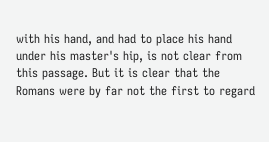with his hand, and had to place his hand under his master's hip, is not clear from this passage. But it is clear that the Romans were by far not the first to regard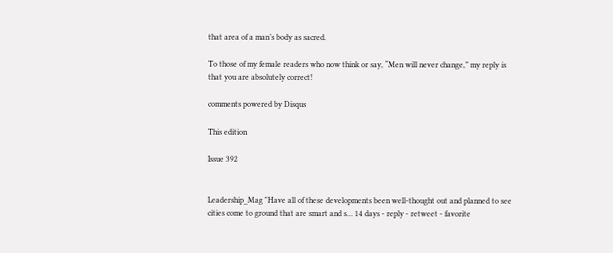that area of a man’s body as sacred.

To those of my female readers who now think or say, “Men will never change,” my reply is that you are absolutely correct!

comments powered by Disqus

This edition

Issue 392


Leadership_Mag "Have all of these developments been well-thought out and planned to see cities come to ground that are smart and s… 14 days - reply - retweet - favorite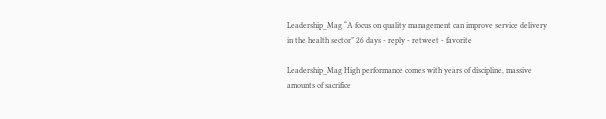Leadership_Mag “A focus on quality management can improve service delivery in the health sector” 26 days - reply - retweet - favorite

Leadership_Mag High performance comes with years of discipline, massive amounts of sacrifice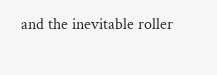and the inevitable roller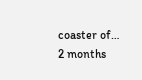coaster of… 2 months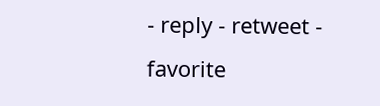- reply - retweet - favorite